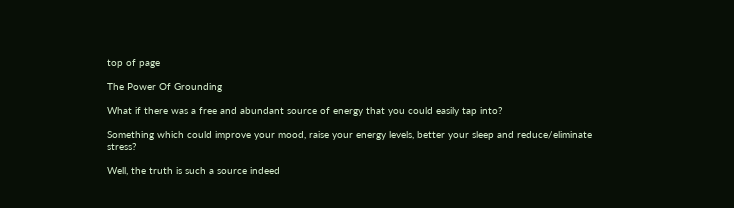top of page

The Power Of Grounding

What if there was a free and abundant source of energy that you could easily tap into?

Something which could improve your mood, raise your energy levels, better your sleep and reduce/eliminate stress?

Well, the truth is such a source indeed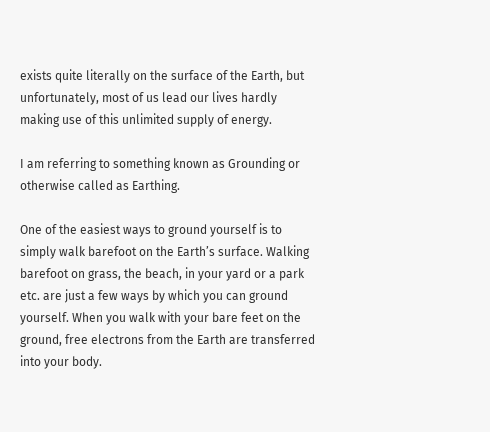exists quite literally on the surface of the Earth, but unfortunately, most of us lead our lives hardly making use of this unlimited supply of energy.

I am referring to something known as Grounding or otherwise called as Earthing.

One of the easiest ways to ground yourself is to simply walk barefoot on the Earth’s surface. Walking barefoot on grass, the beach, in your yard or a park etc. are just a few ways by which you can ground yourself. When you walk with your bare feet on the ground, free electrons from the Earth are transferred into your body.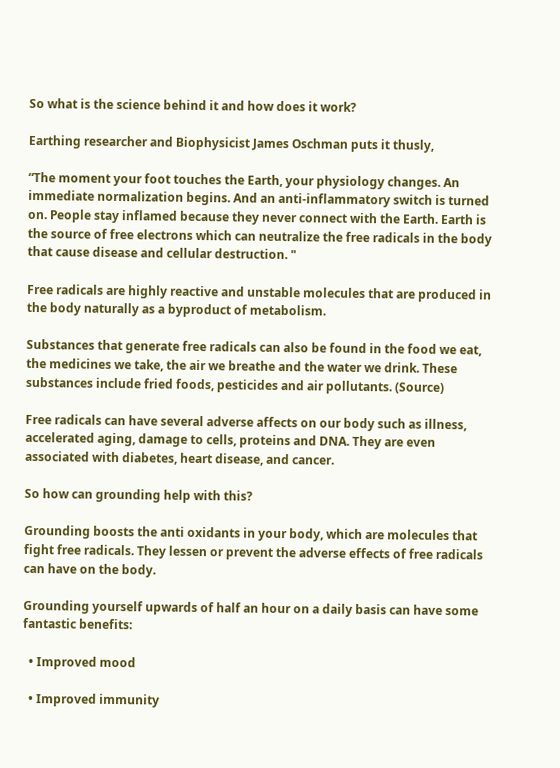So what is the science behind it and how does it work?

Earthing researcher and Biophysicist James Oschman puts it thusly,

“The moment your foot touches the Earth, your physiology changes. An immediate normalization begins. And an anti-inflammatory switch is turned on. People stay inflamed because they never connect with the Earth. Earth is the source of free electrons which can neutralize the free radicals in the body that cause disease and cellular destruction. "

Free radicals are highly reactive and unstable molecules that are produced in the body naturally as a byproduct of metabolism.

Substances that generate free radicals can also be found in the food we eat, the medicines we take, the air we breathe and the water we drink. These substances include fried foods, pesticides and air pollutants. (Source)

Free radicals can have several adverse affects on our body such as illness, accelerated aging, damage to cells, proteins and DNA. They are even associated with diabetes, heart disease, and cancer.

So how can grounding help with this?

Grounding boosts the anti oxidants in your body, which are molecules that fight free radicals. They lessen or prevent the adverse effects of free radicals can have on the body.

Grounding yourself upwards of half an hour on a daily basis can have some fantastic benefits:

  • Improved mood

  • Improved immunity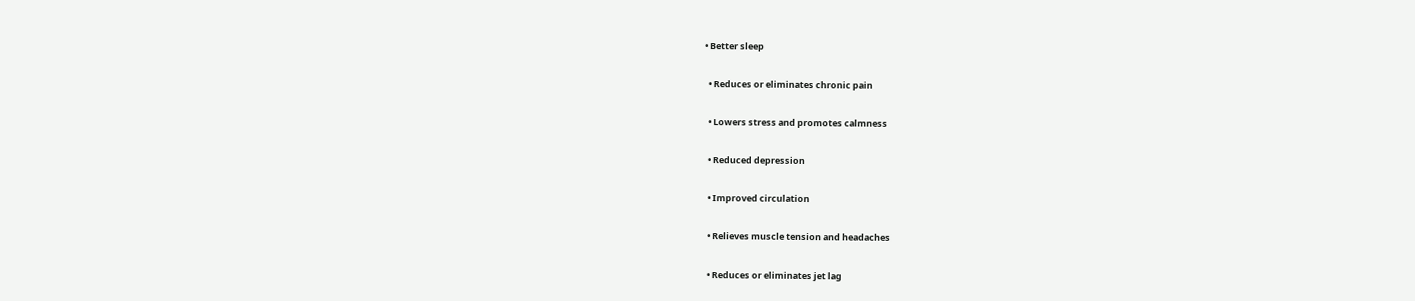• Better sleep

  • Reduces or eliminates chronic pain

  • Lowers stress and promotes calmness

  • Reduced depression

  • Improved circulation

  • Relieves muscle tension and headaches

  • Reduces or eliminates jet lag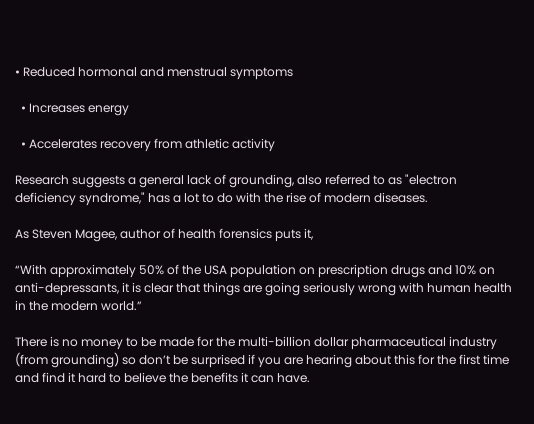• Reduced hormonal and menstrual symptoms

  • Increases energy

  • Accelerates recovery from athletic activity

Research suggests a general lack of grounding, also referred to as "electron deficiency syndrome," has a lot to do with the rise of modern diseases.

As Steven Magee, author of health forensics puts it,

“With approximately 50% of the USA population on prescription drugs and 10% on anti-depressants, it is clear that things are going seriously wrong with human health in the modern world.”

There is no money to be made for the multi-billion dollar pharmaceutical industry (from grounding) so don’t be surprised if you are hearing about this for the first time and find it hard to believe the benefits it can have.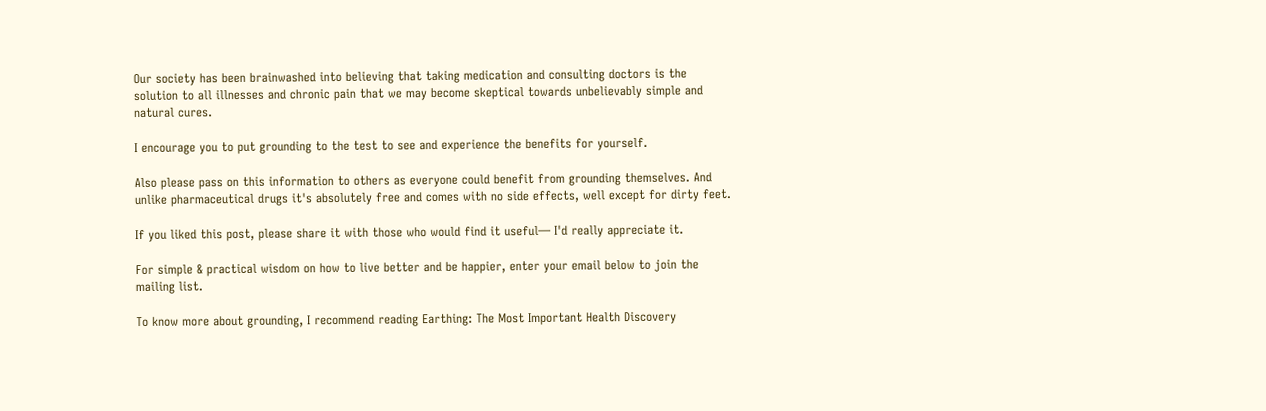Our society has been brainwashed into believing that taking medication and consulting doctors is the solution to all illnesses and chronic pain that we may become skeptical towards unbelievably simple and natural cures.

I encourage you to put grounding to the test to see and experience the benefits for yourself.

Also please pass on this information to others as everyone could benefit from grounding themselves. And unlike pharmaceutical drugs it's absolutely free and comes with no side effects, well except for dirty feet.

If you liked this post, please share it with those who would find it useful— I'd really appreciate it.

For simple & practical wisdom on how to live better and be happier, enter your email below to join the mailing list.

To know more about grounding, I recommend reading Earthing: The Most Important Health Discovery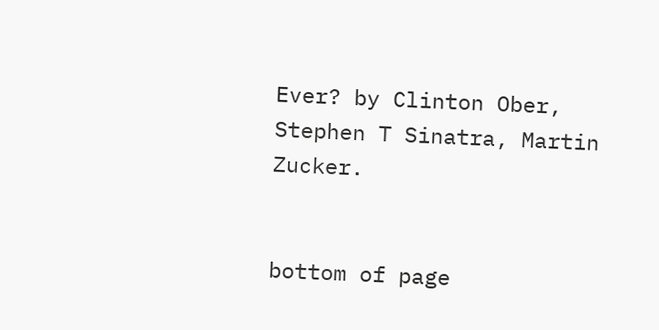Ever? by Clinton Ober, Stephen T Sinatra, Martin Zucker.


bottom of page